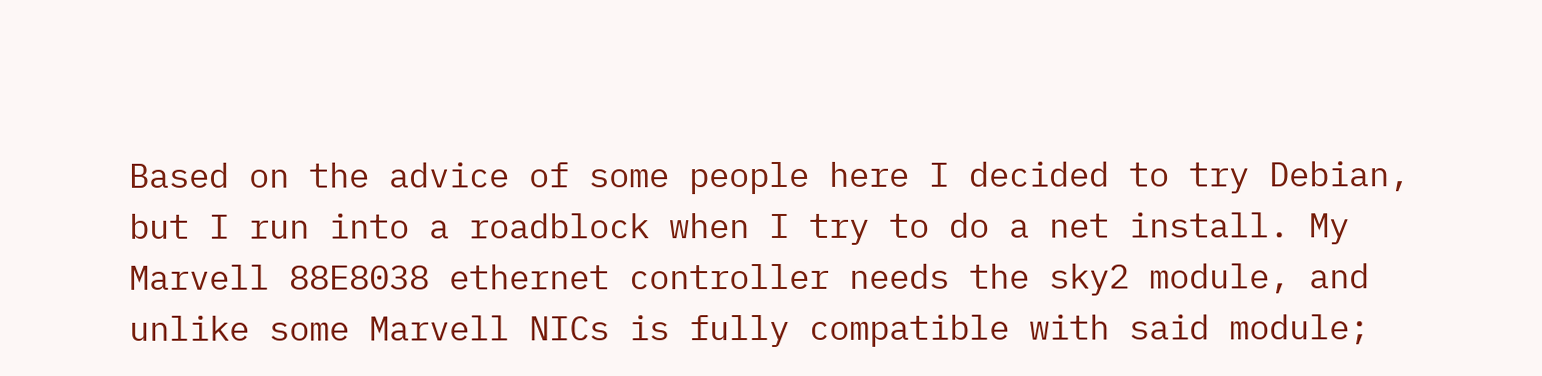Based on the advice of some people here I decided to try Debian, but I run into a roadblock when I try to do a net install. My Marvell 88E8038 ethernet controller needs the sky2 module, and unlike some Marvell NICs is fully compatible with said module;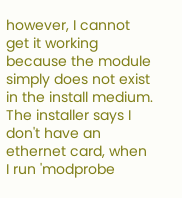however, I cannot get it working because the module simply does not exist in the install medium. The installer says I don't have an ethernet card, when I run 'modprobe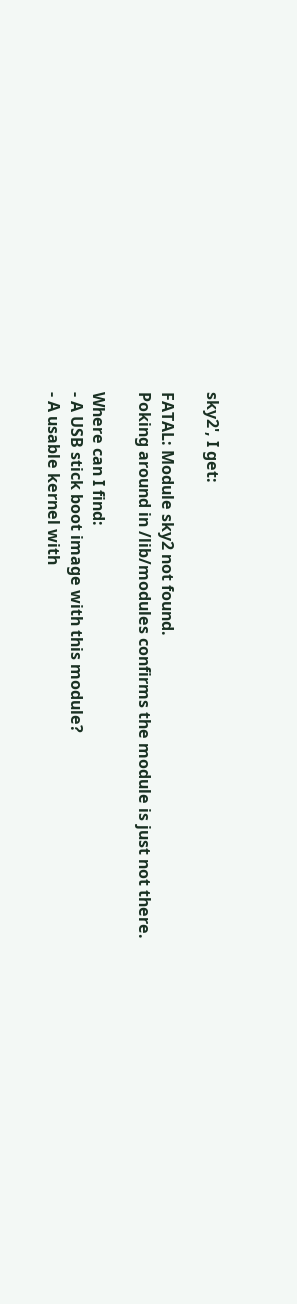sky2', I get:

FATAL: Module sky2 not found.
Poking around in /lib/modules confirms the module is just not there.

Where can I find:
- A USB stick boot image with this module?
- A usable kernel with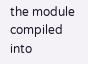the module compiled into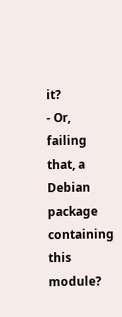it?
- Or, failing that, a Debian package containing this module?